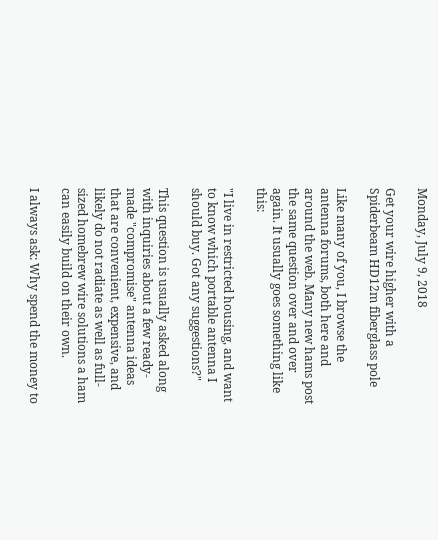Monday, July 9, 2018

Get your wire higher with a Spiderbeam HD12m fiberglass pole

Like many of you, I browse the antenna forums, both here and around the web. Many new hams post the same question over and over again. It usually goes something like this:

"I live in restricted housing, and want to know which portable antenna I should buy. Got any suggestions?"

This question is usually asked along with inquiries about a few ready-made "compromise" antenna ideas that are convenient, expensive, and likely do not radiate as well as full-sized homebrew wire solutions a ham can easily build on their own.

I always ask: Why spend the money to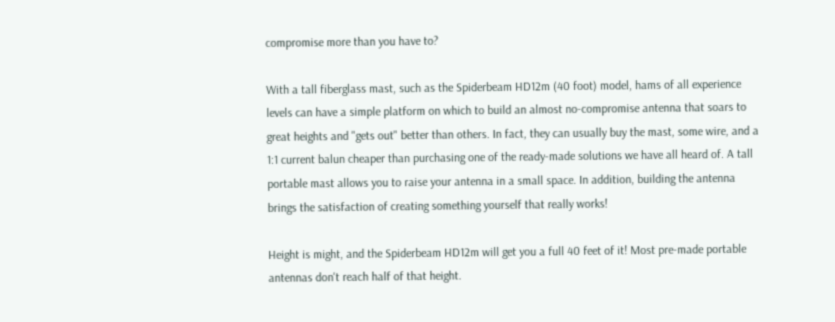compromise more than you have to?

With a tall fiberglass mast, such as the Spiderbeam HD12m (40 foot) model, hams of all experience levels can have a simple platform on which to build an almost no-compromise antenna that soars to great heights and "gets out" better than others. In fact, they can usually buy the mast, some wire, and a 1:1 current balun cheaper than purchasing one of the ready-made solutions we have all heard of. A tall portable mast allows you to raise your antenna in a small space. In addition, building the antenna brings the satisfaction of creating something yourself that really works!

Height is might, and the Spiderbeam HD12m will get you a full 40 feet of it! Most pre-made portable antennas don't reach half of that height.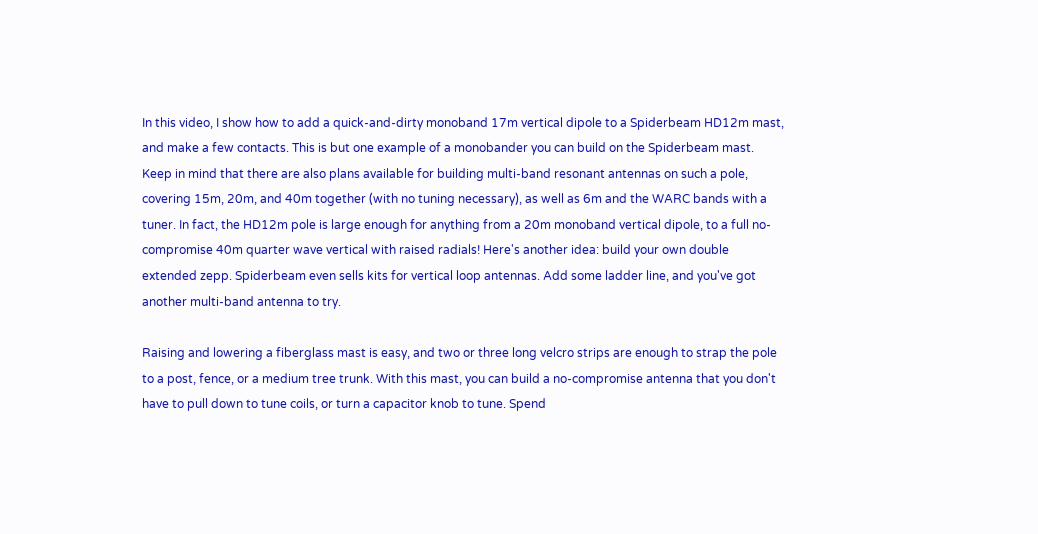In this video, I show how to add a quick-and-dirty monoband 17m vertical dipole to a Spiderbeam HD12m mast, and make a few contacts. This is but one example of a monobander you can build on the Spiderbeam mast. Keep in mind that there are also plans available for building multi-band resonant antennas on such a pole, covering 15m, 20m, and 40m together (with no tuning necessary), as well as 6m and the WARC bands with a tuner. In fact, the HD12m pole is large enough for anything from a 20m monoband vertical dipole, to a full no-compromise 40m quarter wave vertical with raised radials! Here's another idea: build your own double extended zepp. Spiderbeam even sells kits for vertical loop antennas. Add some ladder line, and you've got another multi-band antenna to try.

Raising and lowering a fiberglass mast is easy, and two or three long velcro strips are enough to strap the pole to a post, fence, or a medium tree trunk. With this mast, you can build a no-compromise antenna that you don't have to pull down to tune coils, or turn a capacitor knob to tune. Spend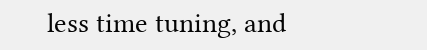less time tuning, and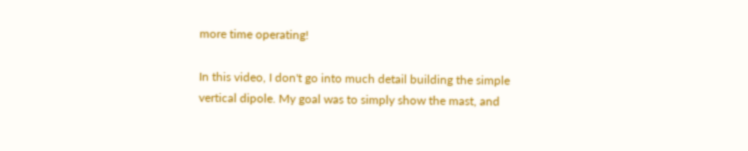more time operating!

In this video, I don't go into much detail building the simple vertical dipole. My goal was to simply show the mast, and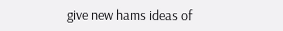give new hams ideas of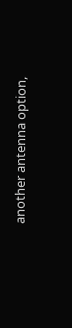another antenna option,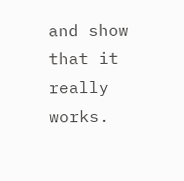and show that it really works.